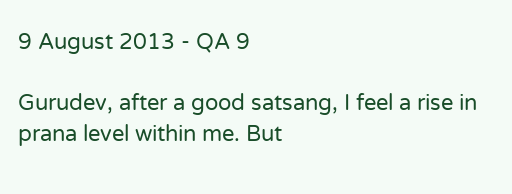9 August 2013 - QA 9

Gurudev, after a good satsang, I feel a rise in prana level within me. But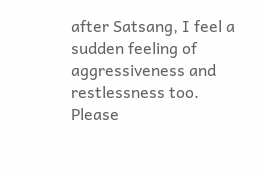after Satsang, I feel a sudden feeling of aggressiveness and restlessness too. Please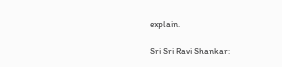explain.

Sri Sri Ravi Shankar: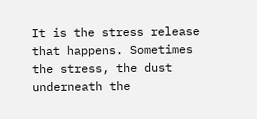It is the stress release that happens. Sometimes the stress, the dust underneath the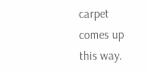carpet comes up this way.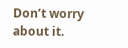Don’t worry about it.